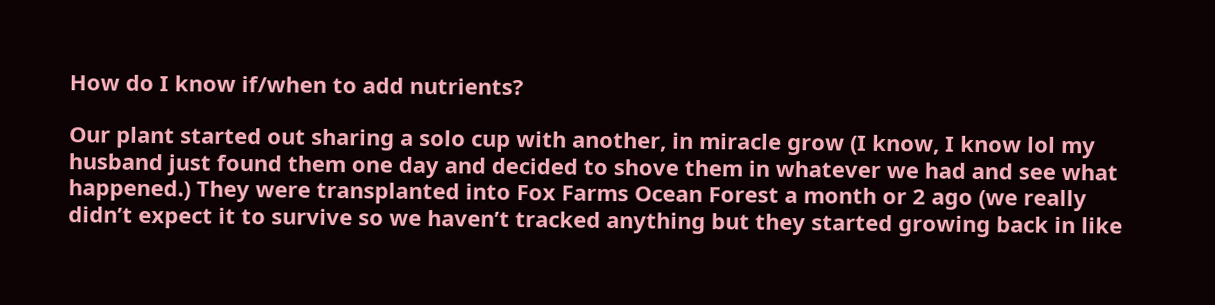How do I know if/when to add nutrients?

Our plant started out sharing a solo cup with another, in miracle grow (I know, I know lol my husband just found them one day and decided to shove them in whatever we had and see what happened.) They were transplanted into Fox Farms Ocean Forest a month or 2 ago (we really didn’t expect it to survive so we haven’t tracked anything but they started growing back in like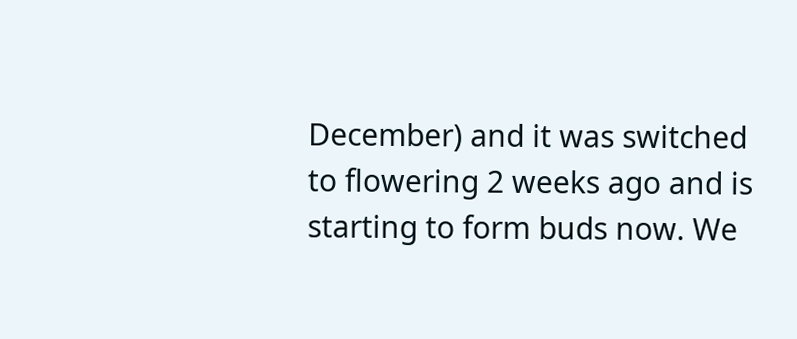December) and it was switched to flowering 2 weeks ago and is starting to form buds now. We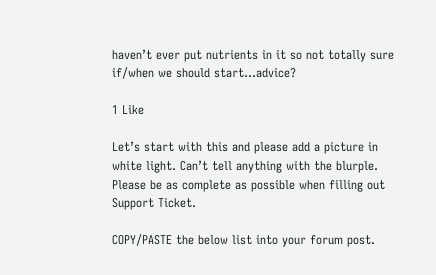haven’t ever put nutrients in it so not totally sure if/when we should start…advice?

1 Like

Let’s start with this and please add a picture in white light. Can’t tell anything with the blurple. Please be as complete as possible when filling out Support Ticket.

COPY/PASTE the below list into your forum post.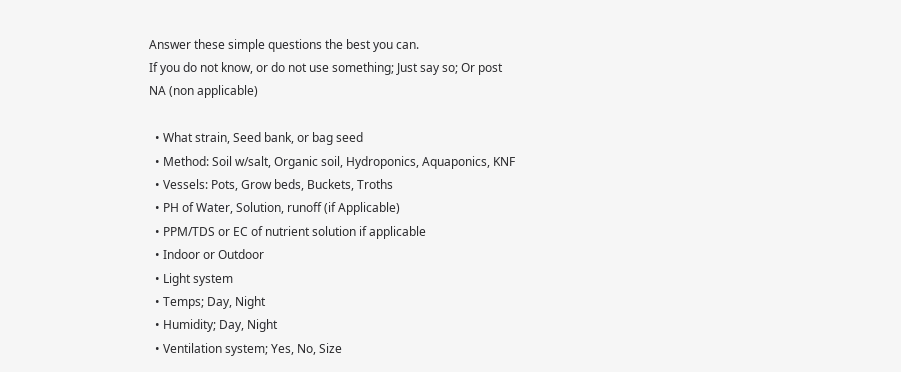Answer these simple questions the best you can.
If you do not know, or do not use something; Just say so; Or post
NA (non applicable)

  • What strain, Seed bank, or bag seed
  • Method: Soil w/salt, Organic soil, Hydroponics, Aquaponics, KNF
  • Vessels: Pots, Grow beds, Buckets, Troths
  • PH of Water, Solution, runoff (if Applicable)
  • PPM/TDS or EC of nutrient solution if applicable
  • Indoor or Outdoor
  • Light system
  • Temps; Day, Night
  • Humidity; Day, Night
  • Ventilation system; Yes, No, Size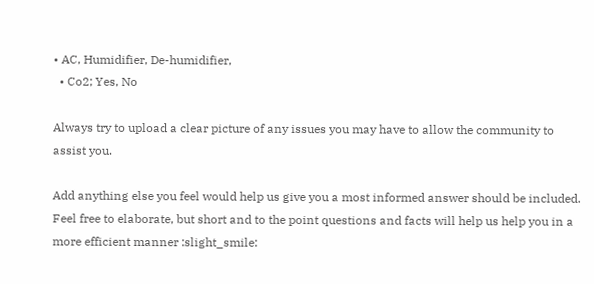• AC, Humidifier, De-humidifier,
  • Co2; Yes, No

Always try to upload a clear picture of any issues you may have to allow the community to assist you.

Add anything else you feel would help us give you a most informed answer should be included. Feel free to elaborate, but short and to the point questions and facts will help us help you in a more efficient manner :slight_smile: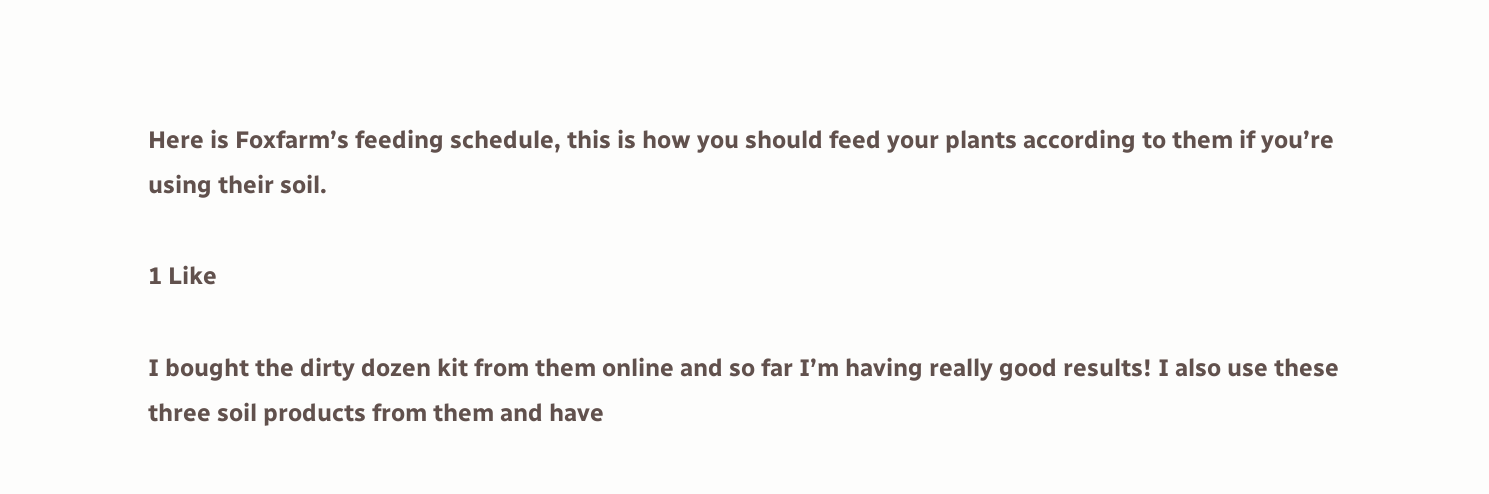Here is Foxfarm’s feeding schedule, this is how you should feed your plants according to them if you’re using their soil.

1 Like

I bought the dirty dozen kit from them online and so far I’m having really good results! I also use these three soil products from them and have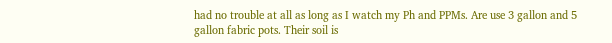had no trouble at all as long as I watch my Ph and PPMs. Are use 3 gallon and 5 gallon fabric pots. Their soil is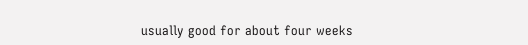usually good for about four weeks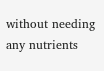without needing any nutrients